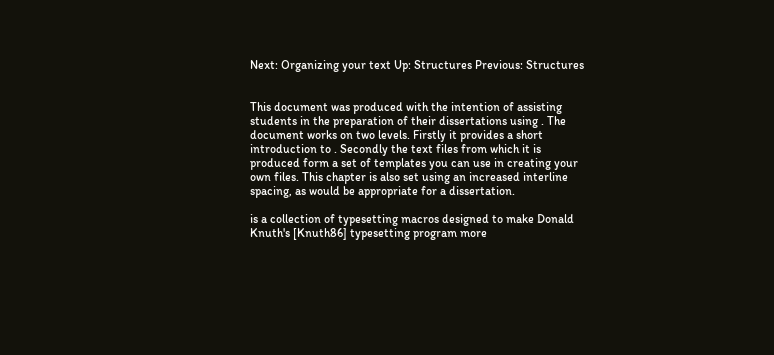Next: Organizing your text Up: Structures Previous: Structures


This document was produced with the intention of assisting students in the preparation of their dissertations using . The document works on two levels. Firstly it provides a short introduction to . Secondly the text files from which it is produced form a set of templates you can use in creating your own files. This chapter is also set using an increased interline spacing, as would be appropriate for a dissertation.

is a collection of typesetting macros designed to make Donald Knuth's [Knuth86] typesetting program more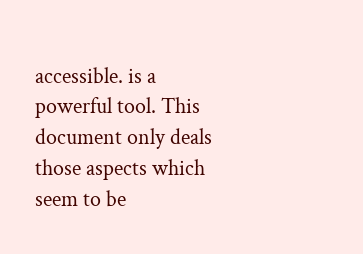accessible. is a powerful tool. This document only deals those aspects which seem to be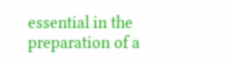essential in the preparation of a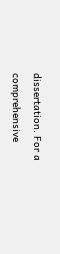dissertation. For a comprehensive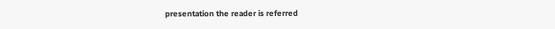presentation the reader is referred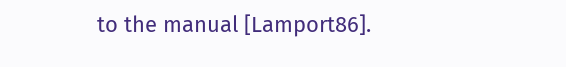to the manual [Lamport86].